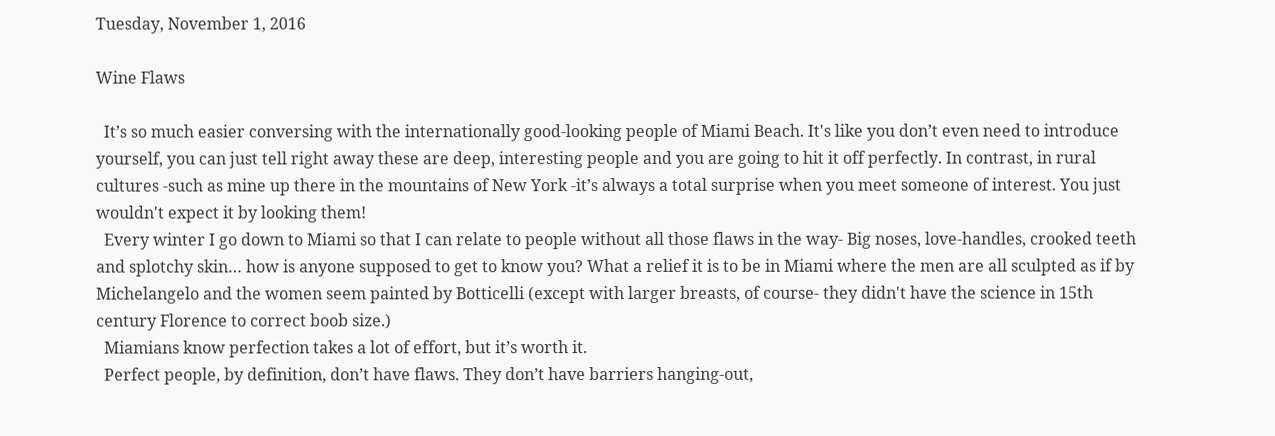Tuesday, November 1, 2016

Wine Flaws

  It’s so much easier conversing with the internationally good-looking people of Miami Beach. It's like you don’t even need to introduce yourself, you can just tell right away these are deep, interesting people and you are going to hit it off perfectly. In contrast, in rural cultures -such as mine up there in the mountains of New York -it’s always a total surprise when you meet someone of interest. You just wouldn't expect it by looking them!
  Every winter I go down to Miami so that I can relate to people without all those flaws in the way- Big noses, love-handles, crooked teeth and splotchy skin… how is anyone supposed to get to know you? What a relief it is to be in Miami where the men are all sculpted as if by Michelangelo and the women seem painted by Botticelli (except with larger breasts, of course- they didn't have the science in 15th century Florence to correct boob size.)
  Miamians know perfection takes a lot of effort, but it’s worth it.
  Perfect people, by definition, don’t have flaws. They don’t have barriers hanging-out,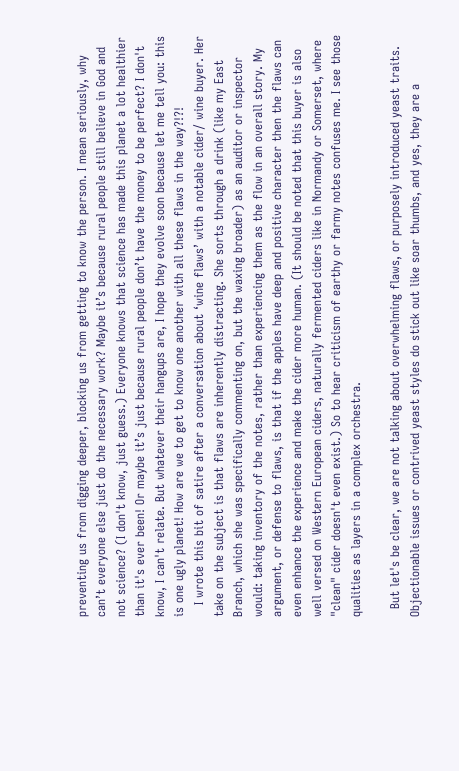preventing us from digging deeper, blocking us from getting to know the person. I mean seriously, why can’t everyone else just do the necessary work? Maybe it’s because rural people still believe in God and not science? (I don't know, just guess.) Everyone knows that science has made this planet a lot healthier than it's ever been! Or maybe it’s just because rural people don’t have the money to be perfect? I don't know, I can't relate. But whatever their hangups are, I hope they evolve soon because let me tell you: this is one ugly planet! How are we to get to know one another with all these flaws in the way?!?!
   I wrote this bit of satire after a conversation about ‘wine flaws’ with a notable cider/ wine buyer. Her take on the subject is that flaws are inherently distracting. She sorts through a drink (like my East Branch, which she was specifically commenting on, but the waxing broader) as an auditor or inspector would: taking inventory of the notes, rather than experiencing them as the flow in an overall story. My argument, or defense to flaws, is that if the apples have deep and positive character then the flaws can even enhance the experience and make the cider more human. (It should be noted that this buyer is also well versed on Western European ciders, naturally fermented ciders like in Normandy or Somerset, where "clean" cider doesn't even exist.) So to hear criticism of earthy or farmy notes confuses me. I see those qualities as layers in a complex orchestra.

  But let's be clear, we are not talking about overwhelming flaws, or purposely introduced yeast traits. Objectionable issues or contrived yeast styles do stick out like soar thumbs, and yes, they are a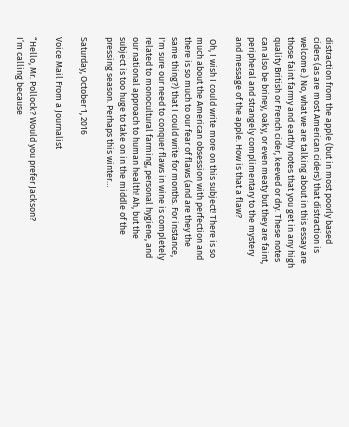distraction from the apple (but in most poorly based ciders (as are most American ciders) that distraction is welcome.) No, what we are talking about in this essay are those faint farmy and earthy notes that you get in any high quality British or French cider, keeved or dry. These notes can also be briney, oaky, or even meaty but they are faint, peripheral and strangely complimentary to the mystery and message of the apple. How is that a flaw?

 Oh, I wish I could write more on this subject! There is so much about the American obsession with perfection and there is so much to our fear of flaws (and are they the same thing?) that I could write for months. For instance, I'm sure our need to conquer flaws in wine is completely related to monocultural farming, personal hygiene, and our national approach to human health! Ah, but the subject is too huge to take on in the middle of the pressing season. Perhaps this winter…

Saturday, October 1, 2016

Voice Mail From a Journalist

“Hello, Mr. Pollock? Would you prefer Jackson?
I’m calling because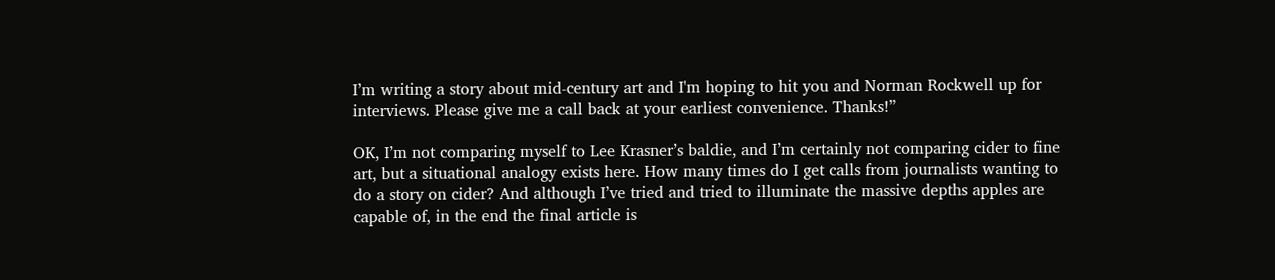I’m writing a story about mid-century art and I'm hoping to hit you and Norman Rockwell up for interviews. Please give me a call back at your earliest convenience. Thanks!”

OK, I’m not comparing myself to Lee Krasner’s baldie, and I’m certainly not comparing cider to fine art, but a situational analogy exists here. How many times do I get calls from journalists wanting to do a story on cider? And although I’ve tried and tried to illuminate the massive depths apples are capable of, in the end the final article is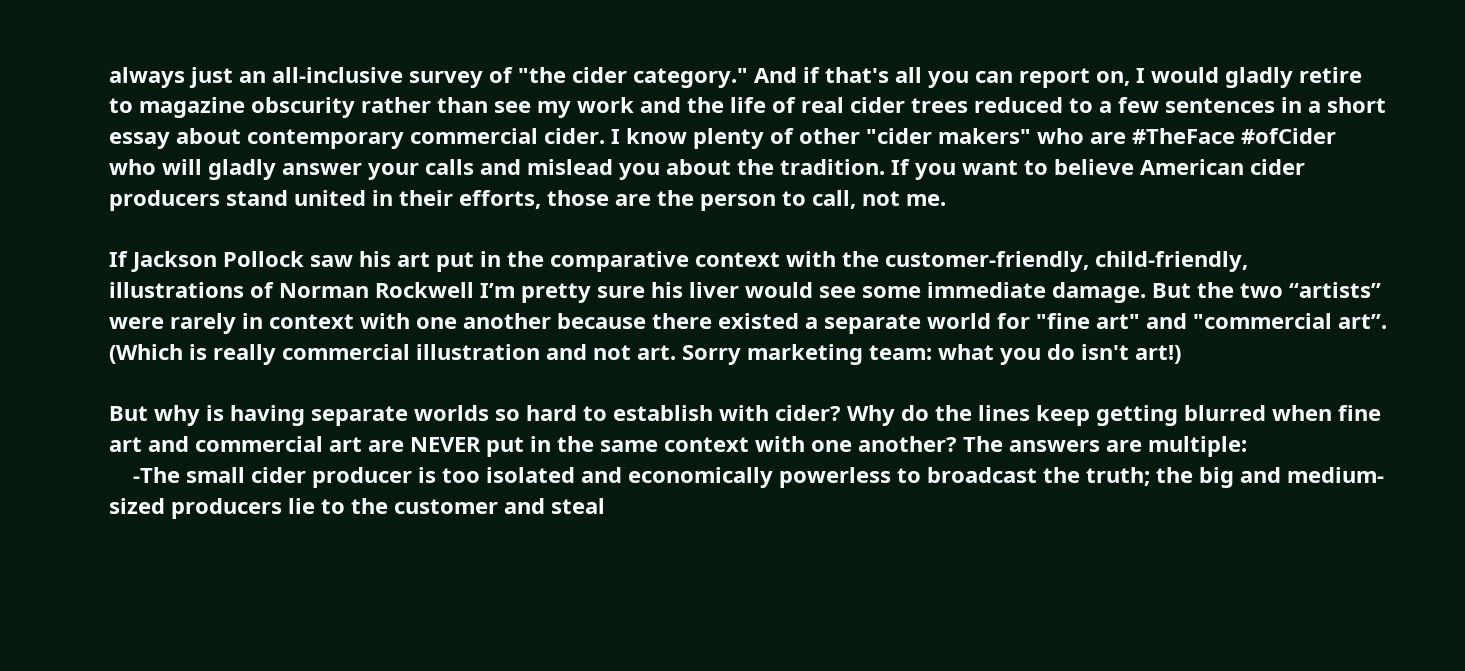always just an all-inclusive survey of "the cider category." And if that's all you can report on, I would gladly retire to magazine obscurity rather than see my work and the life of real cider trees reduced to a few sentences in a short essay about contemporary commercial cider. I know plenty of other "cider makers" who are #TheFace #ofCider who will gladly answer your calls and mislead you about the tradition. If you want to believe American cider producers stand united in their efforts, those are the person to call, not me.

If Jackson Pollock saw his art put in the comparative context with the customer-friendly, child-friendly, illustrations of Norman Rockwell I’m pretty sure his liver would see some immediate damage. But the two “artists” were rarely in context with one another because there existed a separate world for "fine art" and "commercial art”. (Which is really commercial illustration and not art. Sorry marketing team: what you do isn't art!)

But why is having separate worlds so hard to establish with cider? Why do the lines keep getting blurred when fine art and commercial art are NEVER put in the same context with one another? The answers are multiple:
    -The small cider producer is too isolated and economically powerless to broadcast the truth; the big and medium-sized producers lie to the customer and steal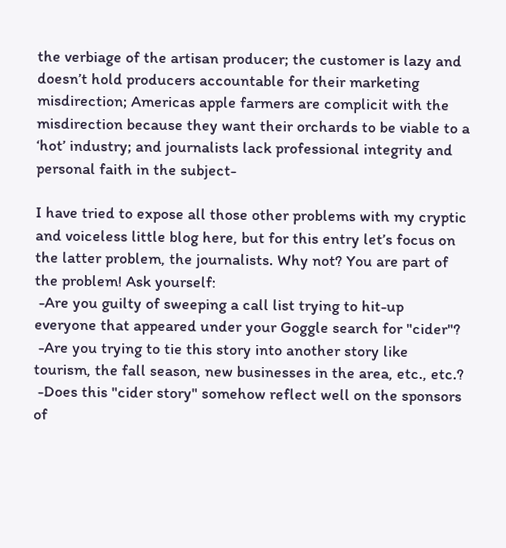the verbiage of the artisan producer; the customer is lazy and doesn’t hold producers accountable for their marketing misdirection; Americas apple farmers are complicit with the misdirection because they want their orchards to be viable to a ‘hot’ industry; and journalists lack professional integrity and personal faith in the subject-

I have tried to expose all those other problems with my cryptic and voiceless little blog here, but for this entry let’s focus on the latter problem, the journalists. Why not? You are part of the problem! Ask yourself:
 -Are you guilty of sweeping a call list trying to hit-up everyone that appeared under your Goggle search for "cider"?
 -Are you trying to tie this story into another story like tourism, the fall season, new businesses in the area, etc., etc.?
 -Does this "cider story" somehow reflect well on the sponsors of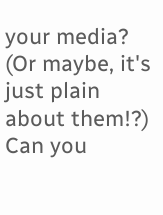your media? (Or maybe, it's just plain about them!?) Can you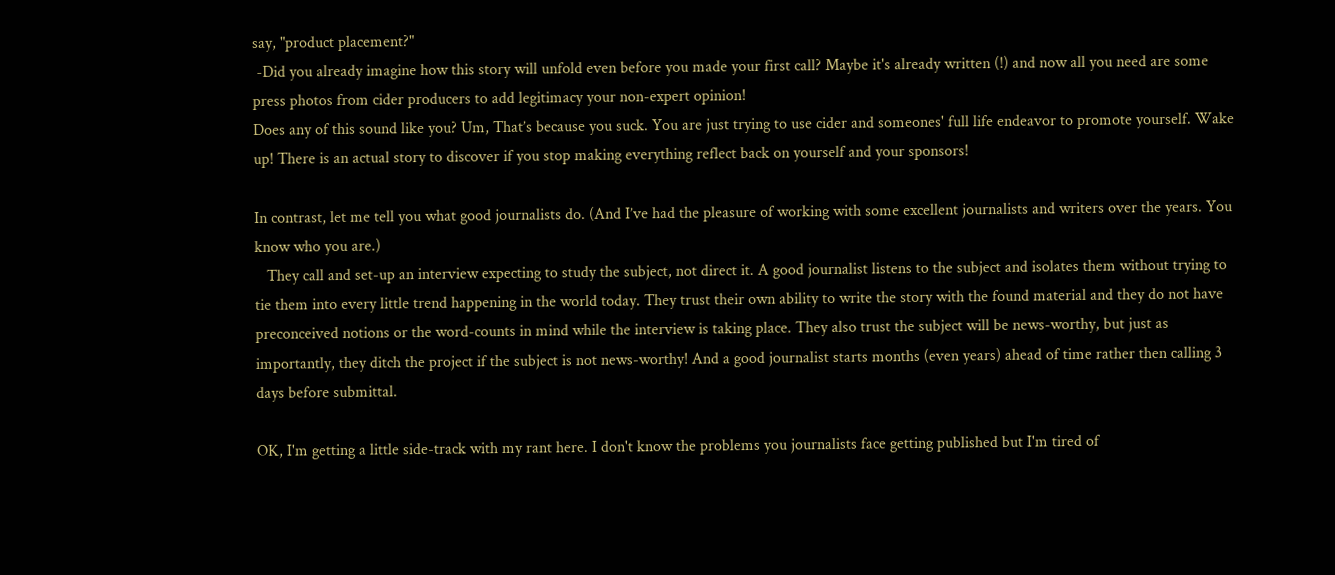say, "product placement?"
 -Did you already imagine how this story will unfold even before you made your first call? Maybe it's already written (!) and now all you need are some press photos from cider producers to add legitimacy your non-expert opinion!
Does any of this sound like you? Um, That’s because you suck. You are just trying to use cider and someones' full life endeavor to promote yourself. Wake up! There is an actual story to discover if you stop making everything reflect back on yourself and your sponsors!

In contrast, let me tell you what good journalists do. (And I’ve had the pleasure of working with some excellent journalists and writers over the years. You know who you are.)
   They call and set-up an interview expecting to study the subject, not direct it. A good journalist listens to the subject and isolates them without trying to tie them into every little trend happening in the world today. They trust their own ability to write the story with the found material and they do not have preconceived notions or the word-counts in mind while the interview is taking place. They also trust the subject will be news-worthy, but just as importantly, they ditch the project if the subject is not news-worthy! And a good journalist starts months (even years) ahead of time rather then calling 3 days before submittal.

OK, I'm getting a little side-track with my rant here. I don't know the problems you journalists face getting published but I'm tired of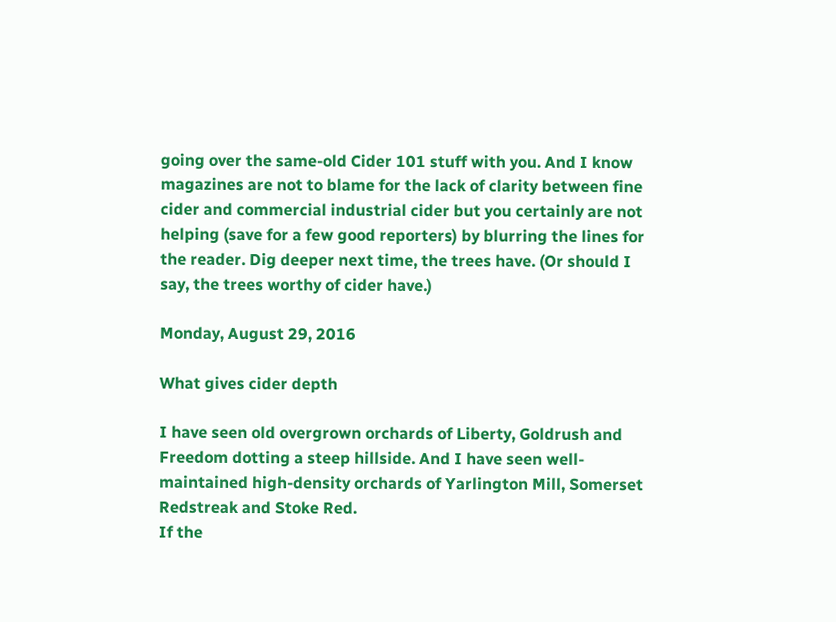going over the same-old Cider 101 stuff with you. And I know magazines are not to blame for the lack of clarity between fine cider and commercial industrial cider but you certainly are not helping (save for a few good reporters) by blurring the lines for the reader. Dig deeper next time, the trees have. (Or should I say, the trees worthy of cider have.)

Monday, August 29, 2016

What gives cider depth

I have seen old overgrown orchards of Liberty, Goldrush and Freedom dotting a steep hillside. And I have seen well-maintained high-density orchards of Yarlington Mill, Somerset Redstreak and Stoke Red.
If the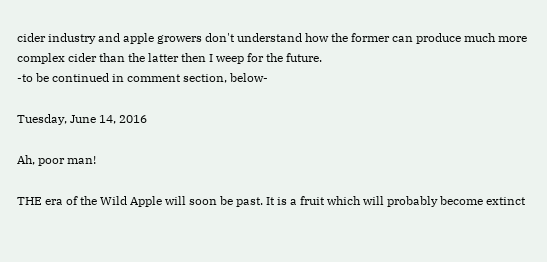cider industry and apple growers don't understand how the former can produce much more complex cider than the latter then I weep for the future.
-to be continued in comment section, below-

Tuesday, June 14, 2016

Ah, poor man!

THE era of the Wild Apple will soon be past. It is a fruit which will probably become extinct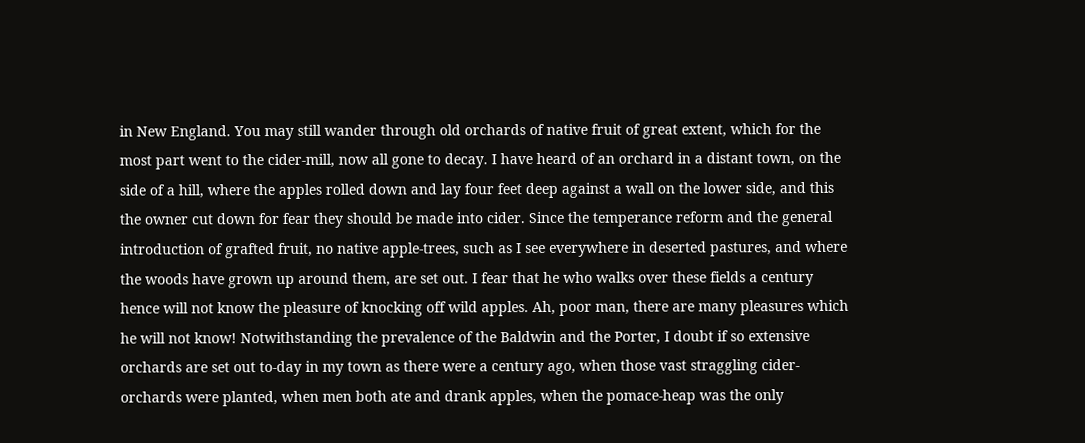in New England. You may still wander through old orchards of native fruit of great extent, which for the most part went to the cider-mill, now all gone to decay. I have heard of an orchard in a distant town, on the side of a hill, where the apples rolled down and lay four feet deep against a wall on the lower side, and this the owner cut down for fear they should be made into cider. Since the temperance reform and the general introduction of grafted fruit, no native apple-trees, such as I see everywhere in deserted pastures, and where the woods have grown up around them, are set out. I fear that he who walks over these fields a century hence will not know the pleasure of knocking off wild apples. Ah, poor man, there are many pleasures which he will not know! Notwithstanding the prevalence of the Baldwin and the Porter, I doubt if so extensive orchards are set out to-day in my town as there were a century ago, when those vast straggling cider-orchards were planted, when men both ate and drank apples, when the pomace-heap was the only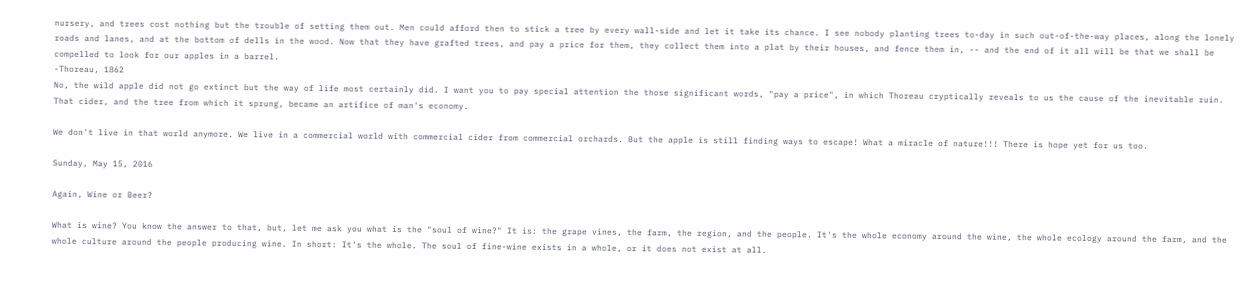nursery, and trees cost nothing but the trouble of setting them out. Men could afford then to stick a tree by every wall-side and let it take its chance. I see nobody planting trees to-day in such out-of-the-way places, along the lonely roads and lanes, and at the bottom of dells in the wood. Now that they have grafted trees, and pay a price for them, they collect them into a plat by their houses, and fence them in, -- and the end of it all will be that we shall be compelled to look for our apples in a barrel.
-Thoreau, 1862
No, the wild apple did not go extinct but the way of life most certainly did. I want you to pay special attention the those significant words, "pay a price", in which Thoreau cryptically reveals to us the cause of the inevitable ruin. That cider, and the tree from which it sprung, became an artifice of man's economy.

We don't live in that world anymore. We live in a commercial world with commercial cider from commercial orchards. But the apple is still finding ways to escape! What a miracle of nature!!! There is hope yet for us too.

Sunday, May 15, 2016

Again, Wine or Beer?

What is wine? You know the answer to that, but, let me ask you what is the "soul of wine?" It is: the grape vines, the farm, the region, and the people. It's the whole economy around the wine, the whole ecology around the farm, and the whole culture around the people producing wine. In short: It's the whole. The soul of fine-wine exists in a whole, or it does not exist at all.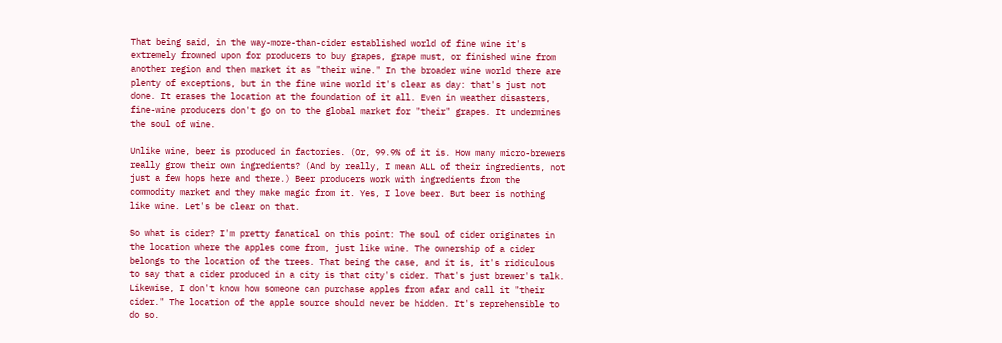That being said, in the way-more-than-cider established world of fine wine it's extremely frowned upon for producers to buy grapes, grape must, or finished wine from another region and then market it as "their wine." In the broader wine world there are plenty of exceptions, but in the fine wine world it's clear as day: that's just not done. It erases the location at the foundation of it all. Even in weather disasters, fine-wine producers don't go on to the global market for "their" grapes. It undermines the soul of wine.

Unlike wine, beer is produced in factories. (Or, 99.9% of it is. How many micro-brewers really grow their own ingredients? (And by really, I mean ALL of their ingredients, not just a few hops here and there.) Beer producers work with ingredients from the commodity market and they make magic from it. Yes, I love beer. But beer is nothing like wine. Let's be clear on that.

So what is cider? I'm pretty fanatical on this point: The soul of cider originates in the location where the apples come from, just like wine. The ownership of a cider belongs to the location of the trees. That being the case, and it is, it's ridiculous to say that a cider produced in a city is that city's cider. That's just brewer's talk. Likewise, I don't know how someone can purchase apples from afar and call it "their cider." The location of the apple source should never be hidden. It's reprehensible to do so.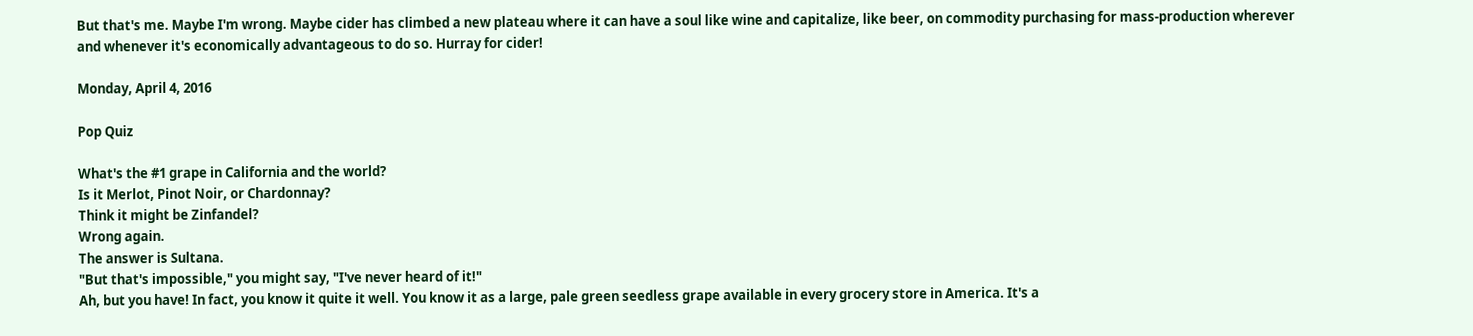But that's me. Maybe I'm wrong. Maybe cider has climbed a new plateau where it can have a soul like wine and capitalize, like beer, on commodity purchasing for mass-production wherever and whenever it's economically advantageous to do so. Hurray for cider!

Monday, April 4, 2016

Pop Quiz

What's the #1 grape in California and the world?
Is it Merlot, Pinot Noir, or Chardonnay?
Think it might be Zinfandel?
Wrong again.
The answer is Sultana.
"But that's impossible," you might say, "I've never heard of it!"
Ah, but you have! In fact, you know it quite it well. You know it as a large, pale green seedless grape available in every grocery store in America. It's a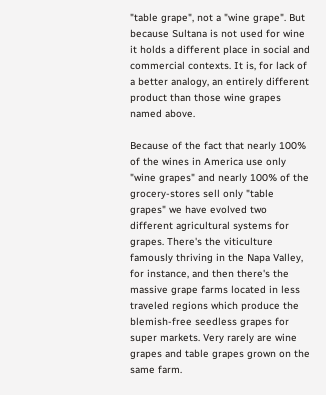"table grape", not a "wine grape". But because Sultana is not used for wine it holds a different place in social and commercial contexts. It is, for lack of a better analogy, an entirely different product than those wine grapes named above.

Because of the fact that nearly 100% of the wines in America use only "wine grapes" and nearly 100% of the grocery-stores sell only "table grapes" we have evolved two different agricultural systems for grapes. There's the viticulture famously thriving in the Napa Valley, for instance, and then there's the massive grape farms located in less traveled regions which produce the blemish-free seedless grapes for super markets. Very rarely are wine grapes and table grapes grown on the same farm.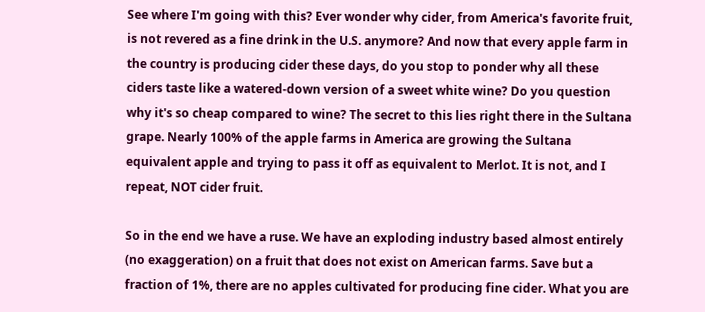See where I'm going with this? Ever wonder why cider, from America's favorite fruit, is not revered as a fine drink in the U.S. anymore? And now that every apple farm in the country is producing cider these days, do you stop to ponder why all these ciders taste like a watered-down version of a sweet white wine? Do you question why it's so cheap compared to wine? The secret to this lies right there in the Sultana grape. Nearly 100% of the apple farms in America are growing the Sultana equivalent apple and trying to pass it off as equivalent to Merlot. It is not, and I repeat, NOT cider fruit.

So in the end we have a ruse. We have an exploding industry based almost entirely (no exaggeration) on a fruit that does not exist on American farms. Save but a fraction of 1%, there are no apples cultivated for producing fine cider. What you are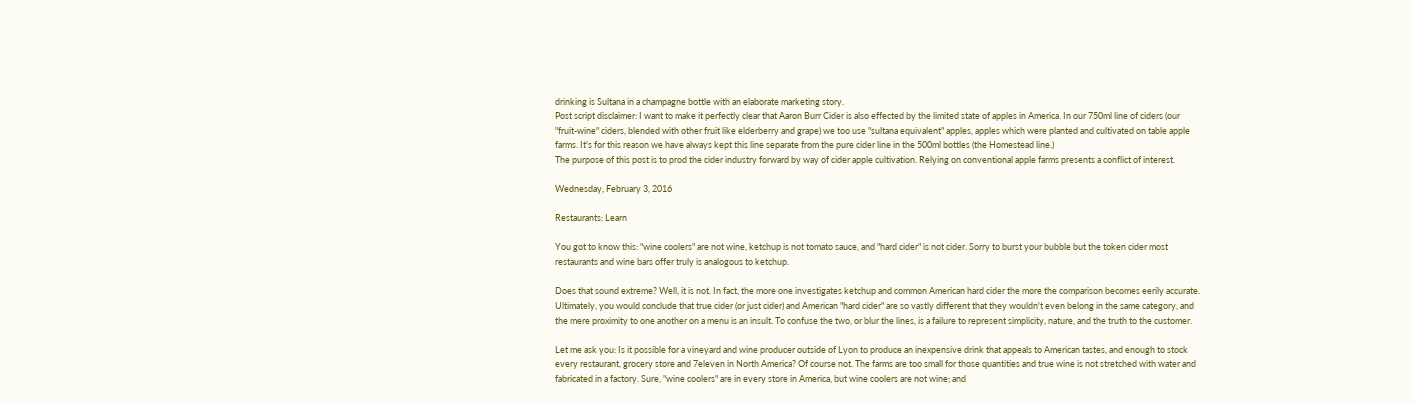drinking is Sultana in a champagne bottle with an elaborate marketing story.
Post script disclaimer: I want to make it perfectly clear that Aaron Burr Cider is also effected by the limited state of apples in America. In our 750ml line of ciders (our "fruit-wine" ciders, blended with other fruit like elderberry and grape) we too use "sultana equivalent" apples, apples which were planted and cultivated on table apple farms. It's for this reason we have always kept this line separate from the pure cider line in the 500ml bottles (the Homestead line.)
The purpose of this post is to prod the cider industry forward by way of cider apple cultivation. Relying on conventional apple farms presents a conflict of interest.

Wednesday, February 3, 2016

Restaurants: Learn

You got to know this: "wine coolers" are not wine, ketchup is not tomato sauce, and "hard cider" is not cider. Sorry to burst your bubble but the token cider most restaurants and wine bars offer truly is analogous to ketchup.

Does that sound extreme? Well, it is not. In fact, the more one investigates ketchup and common American hard cider the more the comparison becomes eerily accurate. Ultimately, you would conclude that true cider (or just cider) and American "hard cider" are so vastly different that they wouldn't even belong in the same category, and the mere proximity to one another on a menu is an insult. To confuse the two, or blur the lines, is a failure to represent simplicity, nature, and the truth to the customer.

Let me ask you: Is it possible for a vineyard and wine producer outside of Lyon to produce an inexpensive drink that appeals to American tastes, and enough to stock every restaurant, grocery store and 7eleven in North America? Of course not. The farms are too small for those quantities and true wine is not stretched with water and fabricated in a factory. Sure, "wine coolers" are in every store in America, but wine coolers are not wine; and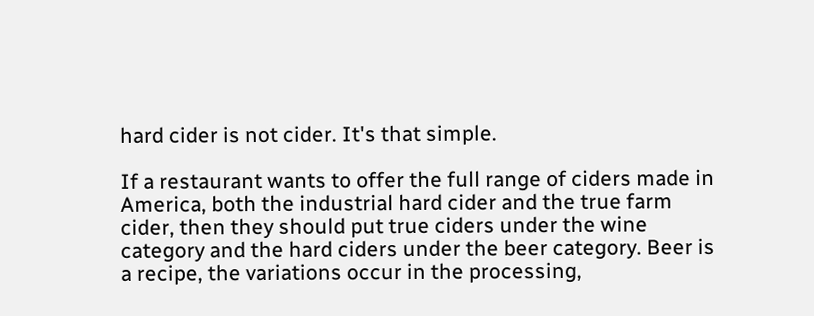hard cider is not cider. It's that simple.

If a restaurant wants to offer the full range of ciders made in America, both the industrial hard cider and the true farm cider, then they should put true ciders under the wine category and the hard ciders under the beer category. Beer is a recipe, the variations occur in the processing,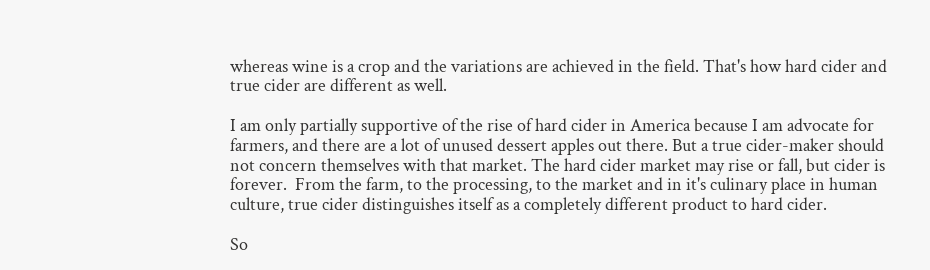whereas wine is a crop and the variations are achieved in the field. That's how hard cider and true cider are different as well.

I am only partially supportive of the rise of hard cider in America because I am advocate for farmers, and there are a lot of unused dessert apples out there. But a true cider-maker should not concern themselves with that market. The hard cider market may rise or fall, but cider is forever.  From the farm, to the processing, to the market and in it's culinary place in human culture, true cider distinguishes itself as a completely different product to hard cider.

So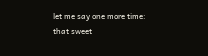let me say one more time: that sweet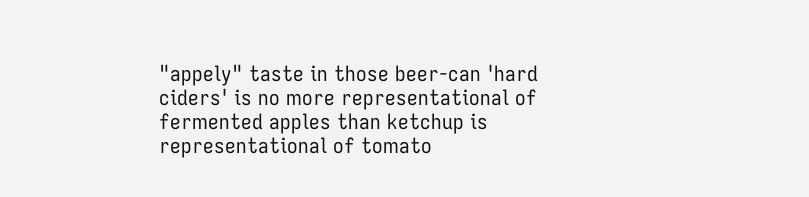"appely" taste in those beer-can 'hard ciders' is no more representational of fermented apples than ketchup is representational of tomato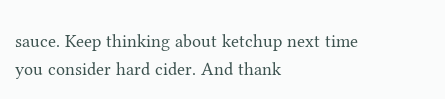sauce. Keep thinking about ketchup next time you consider hard cider. And thank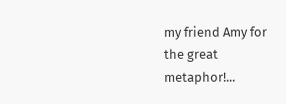my friend Amy for the great metaphor!...